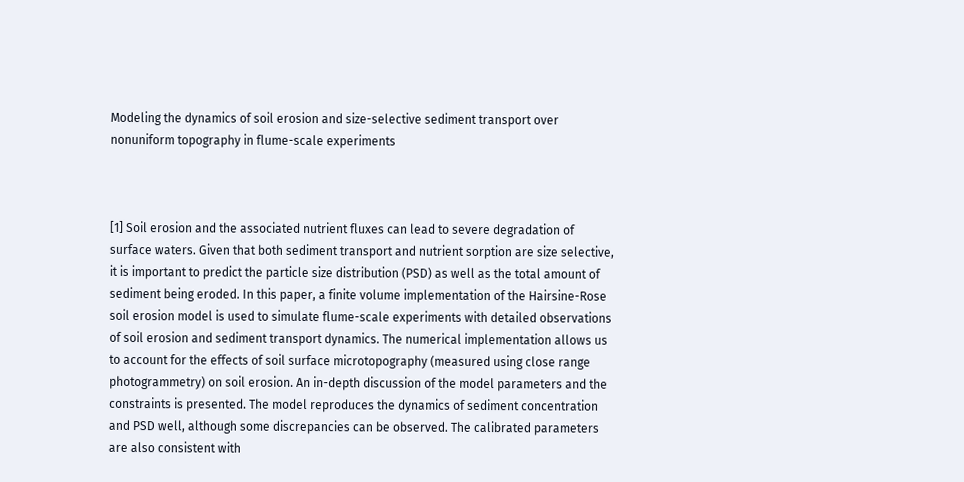Modeling the dynamics of soil erosion and size-selective sediment transport over nonuniform topography in flume-scale experiments



[1] Soil erosion and the associated nutrient fluxes can lead to severe degradation of surface waters. Given that both sediment transport and nutrient sorption are size selective, it is important to predict the particle size distribution (PSD) as well as the total amount of sediment being eroded. In this paper, a finite volume implementation of the Hairsine-Rose soil erosion model is used to simulate flume-scale experiments with detailed observations of soil erosion and sediment transport dynamics. The numerical implementation allows us to account for the effects of soil surface microtopography (measured using close range photogrammetry) on soil erosion. An in-depth discussion of the model parameters and the constraints is presented. The model reproduces the dynamics of sediment concentration and PSD well, although some discrepancies can be observed. The calibrated parameters are also consistent with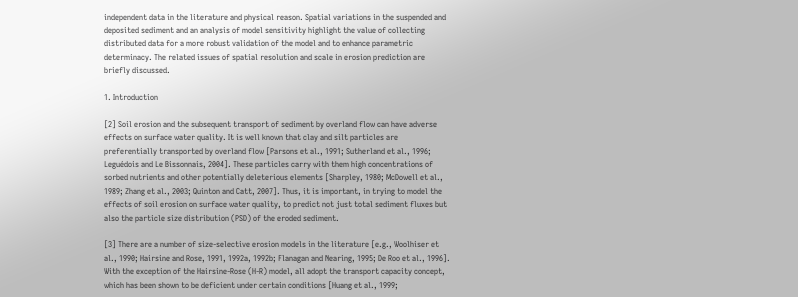independent data in the literature and physical reason. Spatial variations in the suspended and deposited sediment and an analysis of model sensitivity highlight the value of collecting distributed data for a more robust validation of the model and to enhance parametric determinacy. The related issues of spatial resolution and scale in erosion prediction are briefly discussed.

1. Introduction

[2] Soil erosion and the subsequent transport of sediment by overland flow can have adverse effects on surface water quality. It is well known that clay and silt particles are preferentially transported by overland flow [Parsons et al., 1991; Sutherland et al., 1996; Leguédois and Le Bissonnais, 2004]. These particles carry with them high concentrations of sorbed nutrients and other potentially deleterious elements [Sharpley, 1980; McDowell et al., 1989; Zhang et al., 2003; Quinton and Catt, 2007]. Thus, it is important, in trying to model the effects of soil erosion on surface water quality, to predict not just total sediment fluxes but also the particle size distribution (PSD) of the eroded sediment.

[3] There are a number of size-selective erosion models in the literature [e.g., Woolhiser et al., 1990; Hairsine and Rose, 1991, 1992a, 1992b; Flanagan and Nearing, 1995; De Roo et al., 1996]. With the exception of the Hairsine-Rose (H-R) model, all adopt the transport capacity concept, which has been shown to be deficient under certain conditions [Huang et al., 1999;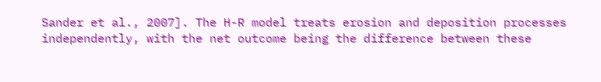Sander et al., 2007]. The H-R model treats erosion and deposition processes independently, with the net outcome being the difference between these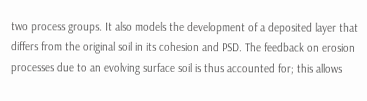two process groups. It also models the development of a deposited layer that differs from the original soil in its cohesion and PSD. The feedback on erosion processes due to an evolving surface soil is thus accounted for; this allows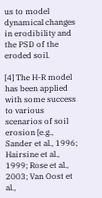us to model dynamical changes in erodibility and the PSD of the eroded soil.

[4] The H-R model has been applied with some success to various scenarios of soil erosion [e.g., Sander et al., 1996; Hairsine et al., 1999; Rose et al., 2003; Van Oost et al.,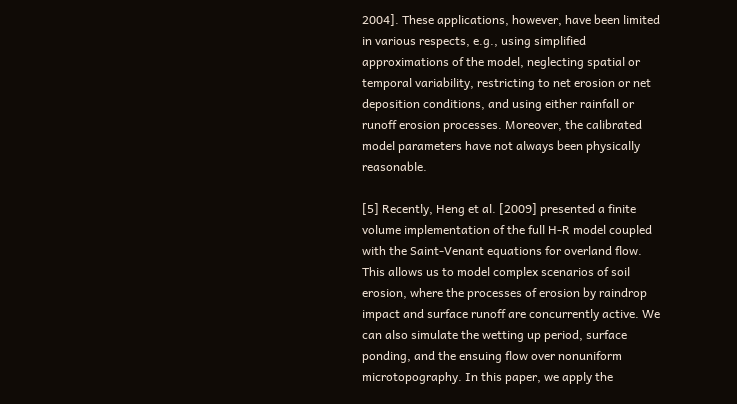2004]. These applications, however, have been limited in various respects, e.g., using simplified approximations of the model, neglecting spatial or temporal variability, restricting to net erosion or net deposition conditions, and using either rainfall or runoff erosion processes. Moreover, the calibrated model parameters have not always been physically reasonable.

[5] Recently, Heng et al. [2009] presented a finite volume implementation of the full H-R model coupled with the Saint-Venant equations for overland flow. This allows us to model complex scenarios of soil erosion, where the processes of erosion by raindrop impact and surface runoff are concurrently active. We can also simulate the wetting up period, surface ponding, and the ensuing flow over nonuniform microtopography. In this paper, we apply the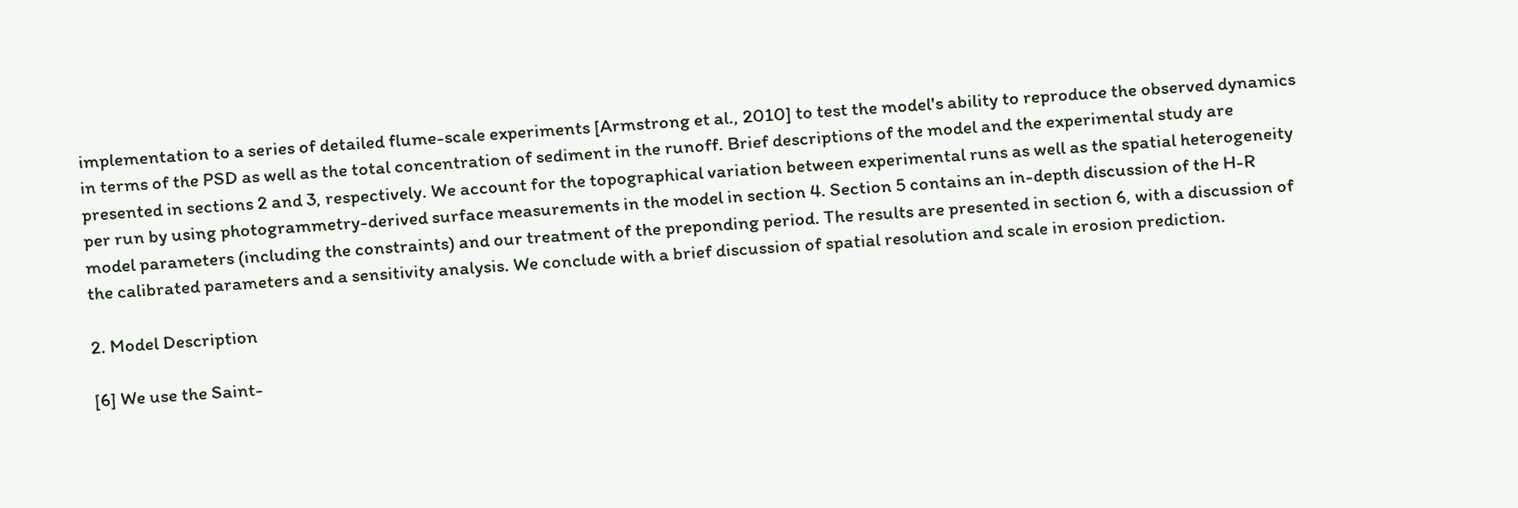implementation to a series of detailed flume-scale experiments [Armstrong et al., 2010] to test the model's ability to reproduce the observed dynamics in terms of the PSD as well as the total concentration of sediment in the runoff. Brief descriptions of the model and the experimental study are presented in sections 2 and 3, respectively. We account for the topographical variation between experimental runs as well as the spatial heterogeneity per run by using photogrammetry-derived surface measurements in the model in section 4. Section 5 contains an in-depth discussion of the H-R model parameters (including the constraints) and our treatment of the preponding period. The results are presented in section 6, with a discussion of the calibrated parameters and a sensitivity analysis. We conclude with a brief discussion of spatial resolution and scale in erosion prediction.

2. Model Description

[6] We use the Saint-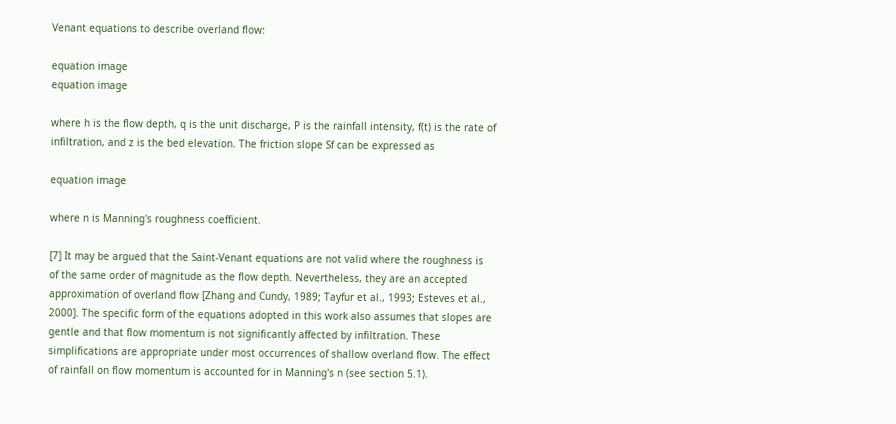Venant equations to describe overland flow:

equation image
equation image

where h is the flow depth, q is the unit discharge, P is the rainfall intensity, f(t) is the rate of infiltration, and z is the bed elevation. The friction slope Sf can be expressed as

equation image

where n is Manning's roughness coefficient.

[7] It may be argued that the Saint-Venant equations are not valid where the roughness is of the same order of magnitude as the flow depth. Nevertheless, they are an accepted approximation of overland flow [Zhang and Cundy, 1989; Tayfur et al., 1993; Esteves et al., 2000]. The specific form of the equations adopted in this work also assumes that slopes are gentle and that flow momentum is not significantly affected by infiltration. These simplifications are appropriate under most occurrences of shallow overland flow. The effect of rainfall on flow momentum is accounted for in Manning's n (see section 5.1).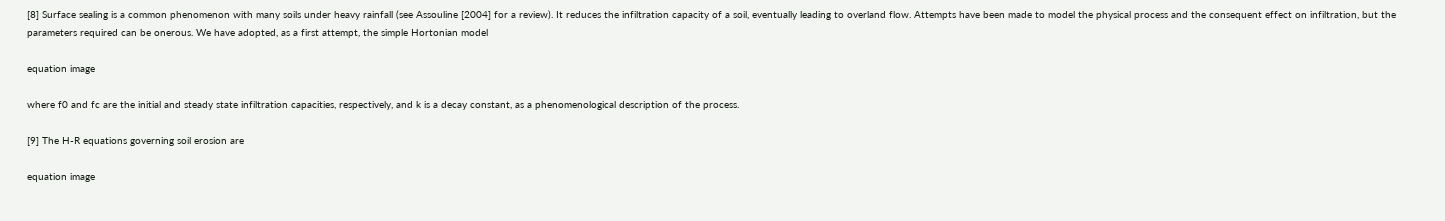[8] Surface sealing is a common phenomenon with many soils under heavy rainfall (see Assouline [2004] for a review). It reduces the infiltration capacity of a soil, eventually leading to overland flow. Attempts have been made to model the physical process and the consequent effect on infiltration, but the parameters required can be onerous. We have adopted, as a first attempt, the simple Hortonian model

equation image

where f0 and fc are the initial and steady state infiltration capacities, respectively, and k is a decay constant, as a phenomenological description of the process.

[9] The H-R equations governing soil erosion are

equation image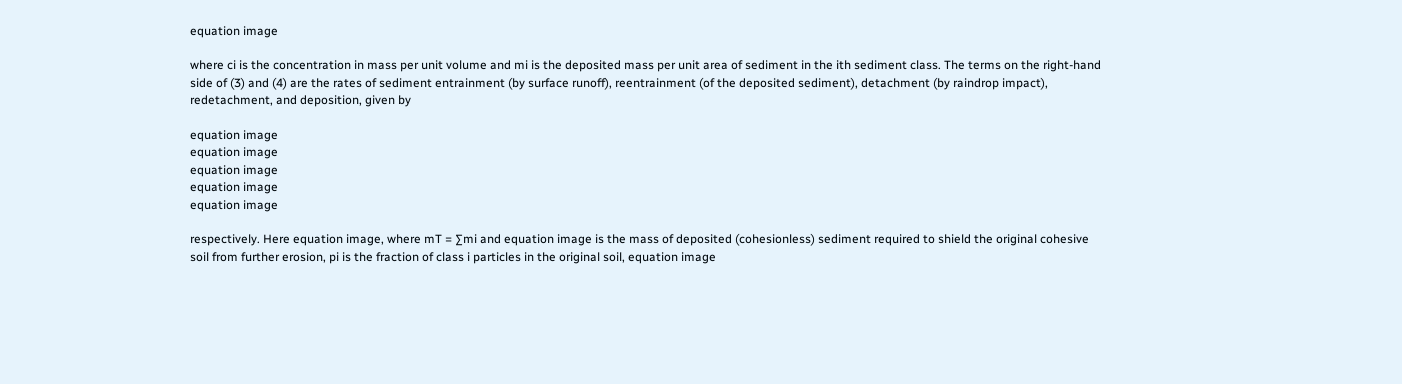equation image

where ci is the concentration in mass per unit volume and mi is the deposited mass per unit area of sediment in the ith sediment class. The terms on the right-hand side of (3) and (4) are the rates of sediment entrainment (by surface runoff), reentrainment (of the deposited sediment), detachment (by raindrop impact), redetachment, and deposition, given by

equation image
equation image
equation image
equation image
equation image

respectively. Here equation image, where mT = ∑mi and equation image is the mass of deposited (cohesionless) sediment required to shield the original cohesive soil from further erosion, pi is the fraction of class i particles in the original soil, equation image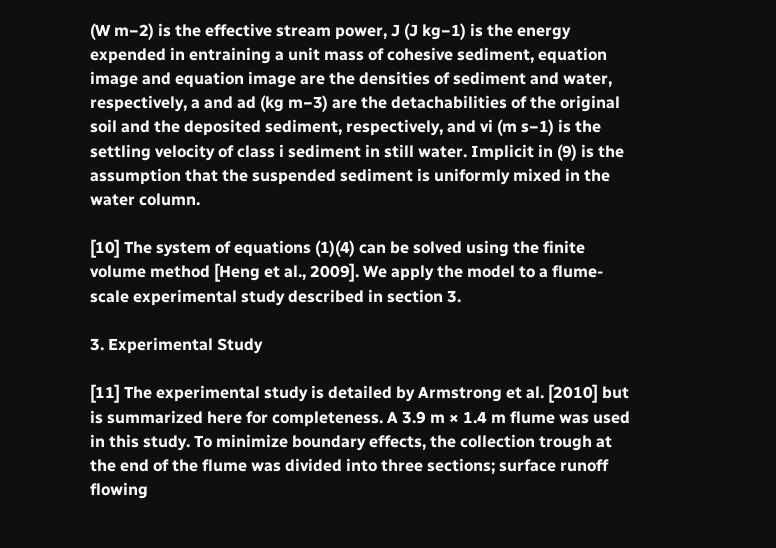(W m−2) is the effective stream power, J (J kg−1) is the energy expended in entraining a unit mass of cohesive sediment, equation image and equation image are the densities of sediment and water, respectively, a and ad (kg m−3) are the detachabilities of the original soil and the deposited sediment, respectively, and vi (m s−1) is the settling velocity of class i sediment in still water. Implicit in (9) is the assumption that the suspended sediment is uniformly mixed in the water column.

[10] The system of equations (1)(4) can be solved using the finite volume method [Heng et al., 2009]. We apply the model to a flume-scale experimental study described in section 3.

3. Experimental Study

[11] The experimental study is detailed by Armstrong et al. [2010] but is summarized here for completeness. A 3.9 m × 1.4 m flume was used in this study. To minimize boundary effects, the collection trough at the end of the flume was divided into three sections; surface runoff flowing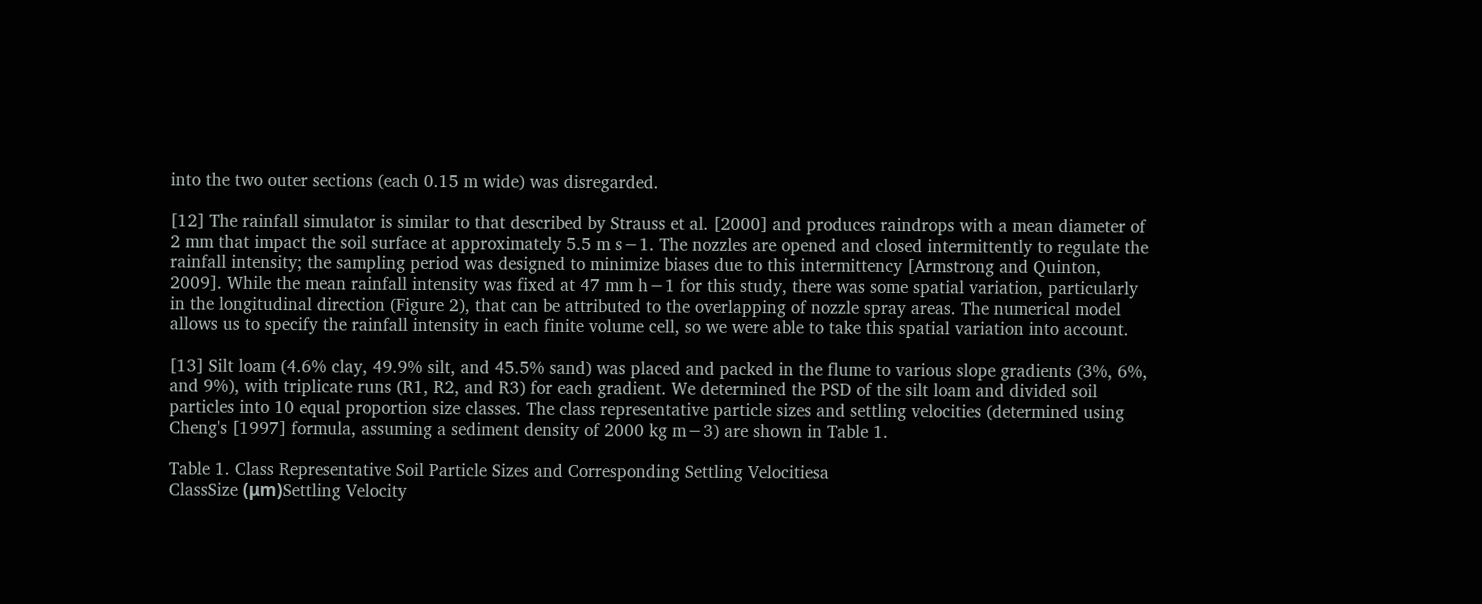into the two outer sections (each 0.15 m wide) was disregarded.

[12] The rainfall simulator is similar to that described by Strauss et al. [2000] and produces raindrops with a mean diameter of 2 mm that impact the soil surface at approximately 5.5 m s−1. The nozzles are opened and closed intermittently to regulate the rainfall intensity; the sampling period was designed to minimize biases due to this intermittency [Armstrong and Quinton, 2009]. While the mean rainfall intensity was fixed at 47 mm h−1 for this study, there was some spatial variation, particularly in the longitudinal direction (Figure 2), that can be attributed to the overlapping of nozzle spray areas. The numerical model allows us to specify the rainfall intensity in each finite volume cell, so we were able to take this spatial variation into account.

[13] Silt loam (4.6% clay, 49.9% silt, and 45.5% sand) was placed and packed in the flume to various slope gradients (3%, 6%, and 9%), with triplicate runs (R1, R2, and R3) for each gradient. We determined the PSD of the silt loam and divided soil particles into 10 equal proportion size classes. The class representative particle sizes and settling velocities (determined using Cheng's [1997] formula, assuming a sediment density of 2000 kg m−3) are shown in Table 1.

Table 1. Class Representative Soil Particle Sizes and Corresponding Settling Velocitiesa
ClassSize (μm)Settling Velocity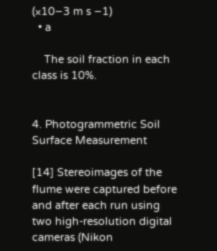(×10−3 m s −1)
  • a

    The soil fraction in each class is 10%.


4. Photogrammetric Soil Surface Measurement

[14] Stereoimages of the flume were captured before and after each run using two high-resolution digital cameras (Nikon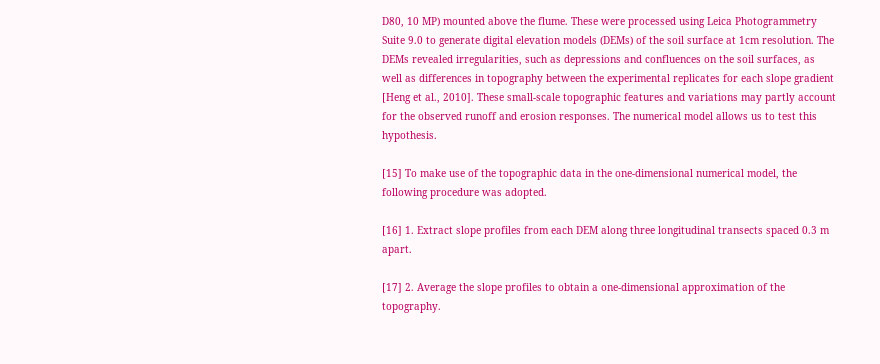D80, 10 MP) mounted above the flume. These were processed using Leica Photogrammetry Suite 9.0 to generate digital elevation models (DEMs) of the soil surface at 1cm resolution. The DEMs revealed irregularities, such as depressions and confluences on the soil surfaces, as well as differences in topography between the experimental replicates for each slope gradient [Heng et al., 2010]. These small-scale topographic features and variations may partly account for the observed runoff and erosion responses. The numerical model allows us to test this hypothesis.

[15] To make use of the topographic data in the one-dimensional numerical model, the following procedure was adopted.

[16] 1. Extract slope profiles from each DEM along three longitudinal transects spaced 0.3 m apart.

[17] 2. Average the slope profiles to obtain a one-dimensional approximation of the topography.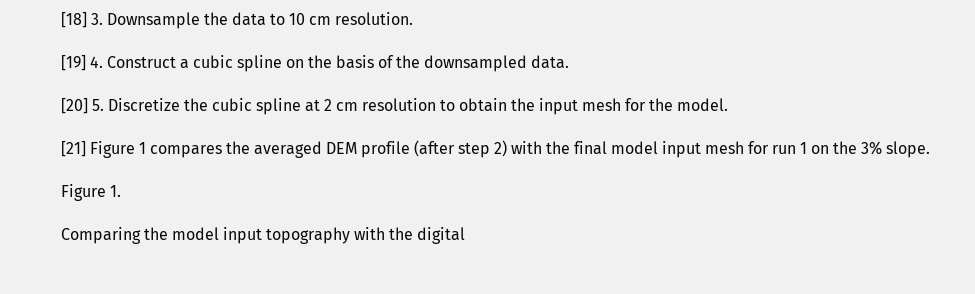[18] 3. Downsample the data to 10 cm resolution.

[19] 4. Construct a cubic spline on the basis of the downsampled data.

[20] 5. Discretize the cubic spline at 2 cm resolution to obtain the input mesh for the model.

[21] Figure 1 compares the averaged DEM profile (after step 2) with the final model input mesh for run 1 on the 3% slope.

Figure 1.

Comparing the model input topography with the digital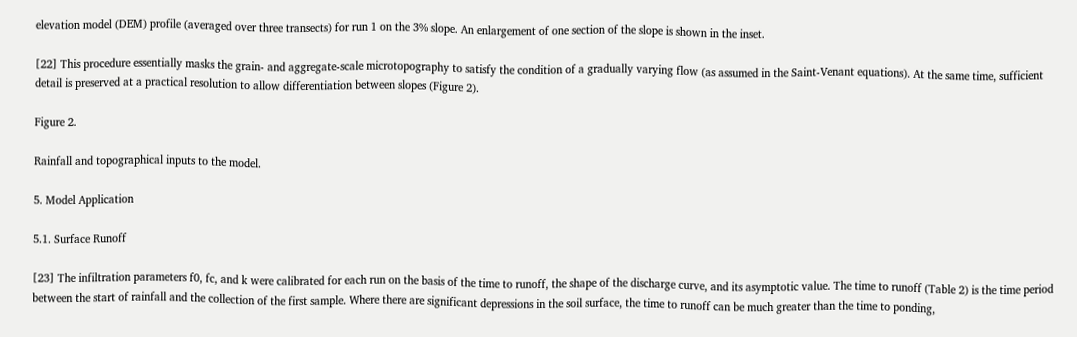elevation model (DEM) profile (averaged over three transects) for run 1 on the 3% slope. An enlargement of one section of the slope is shown in the inset.

[22] This procedure essentially masks the grain- and aggregate-scale microtopography to satisfy the condition of a gradually varying flow (as assumed in the Saint-Venant equations). At the same time, sufficient detail is preserved at a practical resolution to allow differentiation between slopes (Figure 2).

Figure 2.

Rainfall and topographical inputs to the model.

5. Model Application

5.1. Surface Runoff

[23] The infiltration parameters f0, fc, and k were calibrated for each run on the basis of the time to runoff, the shape of the discharge curve, and its asymptotic value. The time to runoff (Table 2) is the time period between the start of rainfall and the collection of the first sample. Where there are significant depressions in the soil surface, the time to runoff can be much greater than the time to ponding,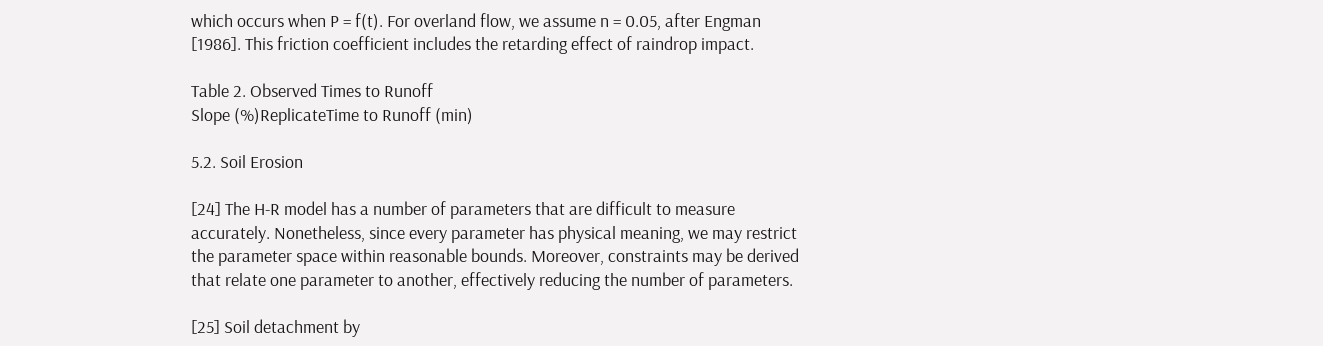which occurs when P = f(t). For overland flow, we assume n = 0.05, after Engman [1986]. This friction coefficient includes the retarding effect of raindrop impact.

Table 2. Observed Times to Runoff
Slope (%)ReplicateTime to Runoff (min)

5.2. Soil Erosion

[24] The H-R model has a number of parameters that are difficult to measure accurately. Nonetheless, since every parameter has physical meaning, we may restrict the parameter space within reasonable bounds. Moreover, constraints may be derived that relate one parameter to another, effectively reducing the number of parameters.

[25] Soil detachment by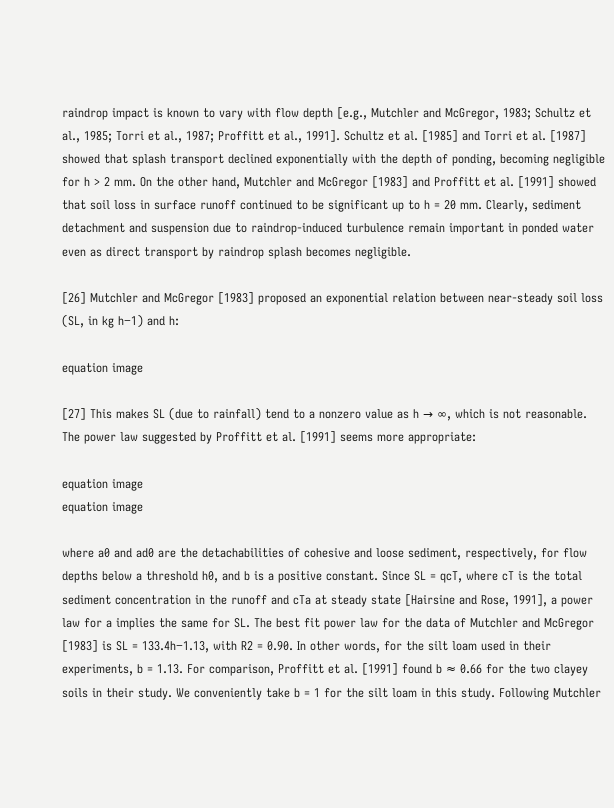raindrop impact is known to vary with flow depth [e.g., Mutchler and McGregor, 1983; Schultz et al., 1985; Torri et al., 1987; Proffitt et al., 1991]. Schultz et al. [1985] and Torri et al. [1987] showed that splash transport declined exponentially with the depth of ponding, becoming negligible for h > 2 mm. On the other hand, Mutchler and McGregor [1983] and Proffitt et al. [1991] showed that soil loss in surface runoff continued to be significant up to h = 20 mm. Clearly, sediment detachment and suspension due to raindrop-induced turbulence remain important in ponded water even as direct transport by raindrop splash becomes negligible.

[26] Mutchler and McGregor [1983] proposed an exponential relation between near-steady soil loss (SL, in kg h−1) and h:

equation image

[27] This makes SL (due to rainfall) tend to a nonzero value as h → ∞, which is not reasonable. The power law suggested by Proffitt et al. [1991] seems more appropriate:

equation image
equation image

where a0 and ad0 are the detachabilities of cohesive and loose sediment, respectively, for flow depths below a threshold h0, and b is a positive constant. Since SL = qcT, where cT is the total sediment concentration in the runoff and cTa at steady state [Hairsine and Rose, 1991], a power law for a implies the same for SL. The best fit power law for the data of Mutchler and McGregor [1983] is SL = 133.4h−1.13, with R2 = 0.90. In other words, for the silt loam used in their experiments, b = 1.13. For comparison, Proffitt et al. [1991] found b ≈ 0.66 for the two clayey soils in their study. We conveniently take b = 1 for the silt loam in this study. Following Mutchler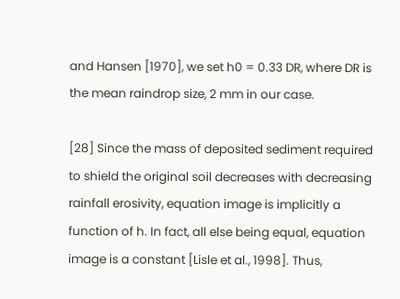and Hansen [1970], we set h0 = 0.33 DR, where DR is the mean raindrop size, 2 mm in our case.

[28] Since the mass of deposited sediment required to shield the original soil decreases with decreasing rainfall erosivity, equation image is implicitly a function of h. In fact, all else being equal, equation image is a constant [Lisle et al., 1998]. Thus,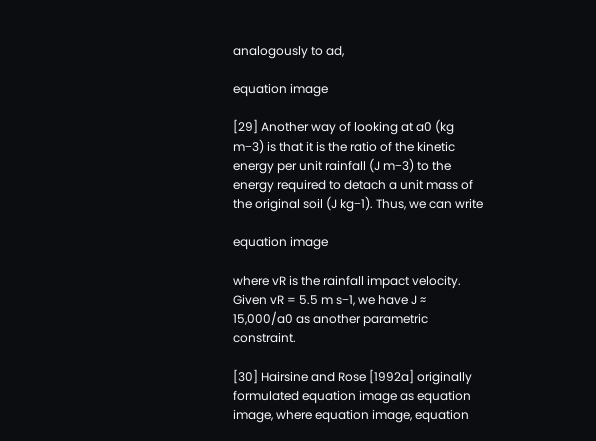analogously to ad,

equation image

[29] Another way of looking at a0 (kg m−3) is that it is the ratio of the kinetic energy per unit rainfall (J m−3) to the energy required to detach a unit mass of the original soil (J kg−1). Thus, we can write

equation image

where vR is the rainfall impact velocity. Given vR = 5.5 m s−1, we have J ≈ 15,000/a0 as another parametric constraint.

[30] Hairsine and Rose [1992a] originally formulated equation image as equation image, where equation image, equation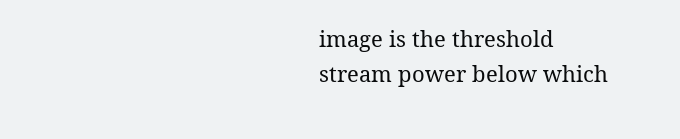image is the threshold stream power below which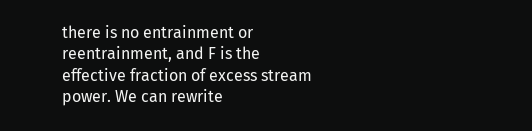there is no entrainment or reentrainment, and F is the effective fraction of excess stream power. We can rewrite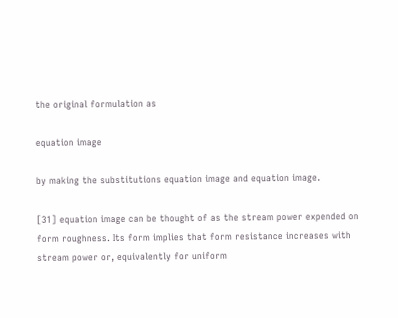the original formulation as

equation image

by making the substitutions equation image and equation image.

[31] equation image can be thought of as the stream power expended on form roughness. Its form implies that form resistance increases with stream power or, equivalently for uniform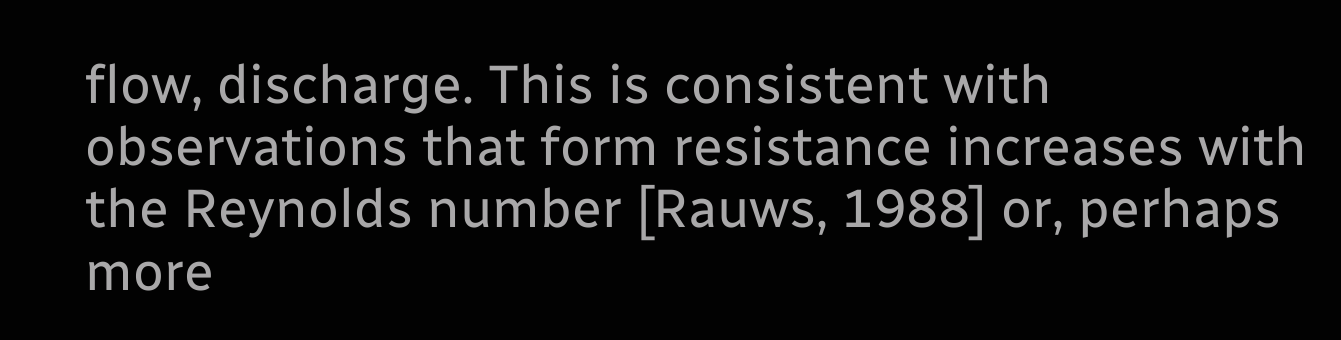flow, discharge. This is consistent with observations that form resistance increases with the Reynolds number [Rauws, 1988] or, perhaps more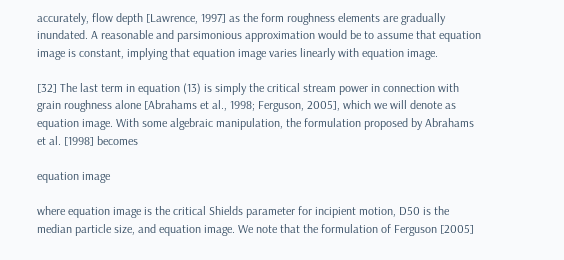accurately, flow depth [Lawrence, 1997] as the form roughness elements are gradually inundated. A reasonable and parsimonious approximation would be to assume that equation image is constant, implying that equation image varies linearly with equation image.

[32] The last term in equation (13) is simply the critical stream power in connection with grain roughness alone [Abrahams et al., 1998; Ferguson, 2005], which we will denote as equation image. With some algebraic manipulation, the formulation proposed by Abrahams et al. [1998] becomes

equation image

where equation image is the critical Shields parameter for incipient motion, D50 is the median particle size, and equation image. We note that the formulation of Ferguson [2005]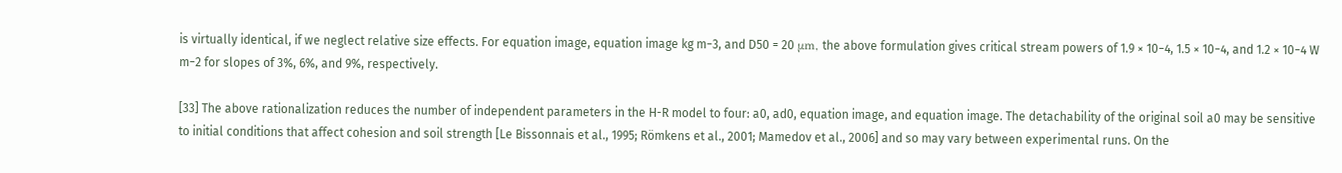is virtually identical, if we neglect relative size effects. For equation image, equation image kg m−3, and D50 = 20 μm, the above formulation gives critical stream powers of 1.9 × 10−4, 1.5 × 10−4, and 1.2 × 10−4 W m−2 for slopes of 3%, 6%, and 9%, respectively.

[33] The above rationalization reduces the number of independent parameters in the H-R model to four: a0, ad0, equation image, and equation image. The detachability of the original soil a0 may be sensitive to initial conditions that affect cohesion and soil strength [Le Bissonnais et al., 1995; Römkens et al., 2001; Mamedov et al., 2006] and so may vary between experimental runs. On the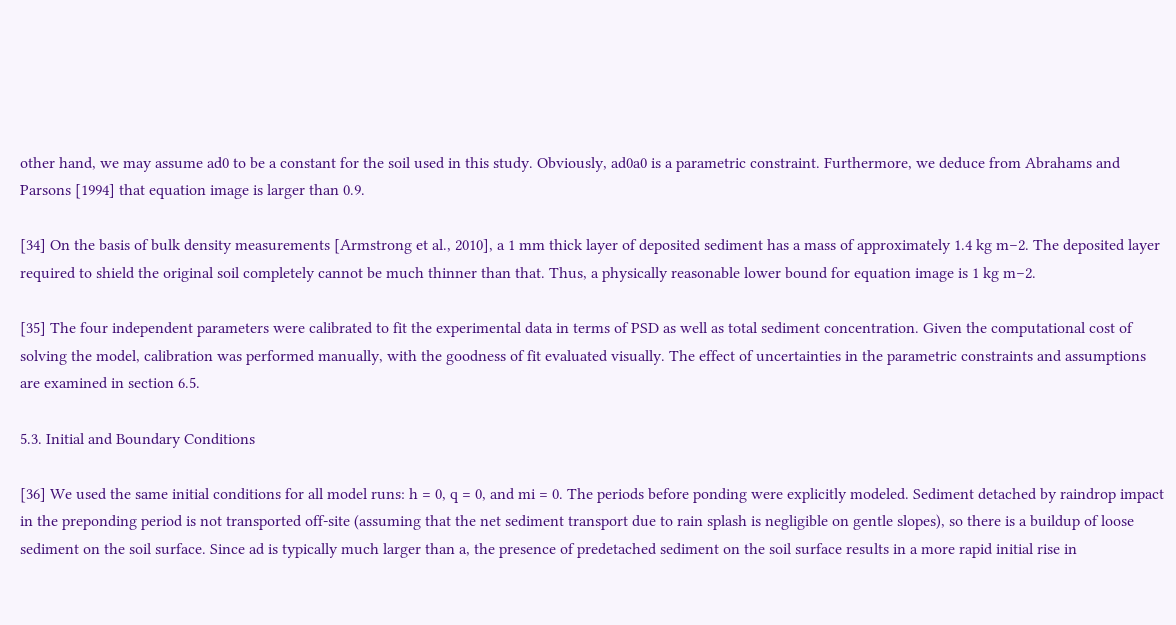other hand, we may assume ad0 to be a constant for the soil used in this study. Obviously, ad0a0 is a parametric constraint. Furthermore, we deduce from Abrahams and Parsons [1994] that equation image is larger than 0.9.

[34] On the basis of bulk density measurements [Armstrong et al., 2010], a 1 mm thick layer of deposited sediment has a mass of approximately 1.4 kg m−2. The deposited layer required to shield the original soil completely cannot be much thinner than that. Thus, a physically reasonable lower bound for equation image is 1 kg m−2.

[35] The four independent parameters were calibrated to fit the experimental data in terms of PSD as well as total sediment concentration. Given the computational cost of solving the model, calibration was performed manually, with the goodness of fit evaluated visually. The effect of uncertainties in the parametric constraints and assumptions are examined in section 6.5.

5.3. Initial and Boundary Conditions

[36] We used the same initial conditions for all model runs: h = 0, q = 0, and mi = 0. The periods before ponding were explicitly modeled. Sediment detached by raindrop impact in the preponding period is not transported off-site (assuming that the net sediment transport due to rain splash is negligible on gentle slopes), so there is a buildup of loose sediment on the soil surface. Since ad is typically much larger than a, the presence of predetached sediment on the soil surface results in a more rapid initial rise in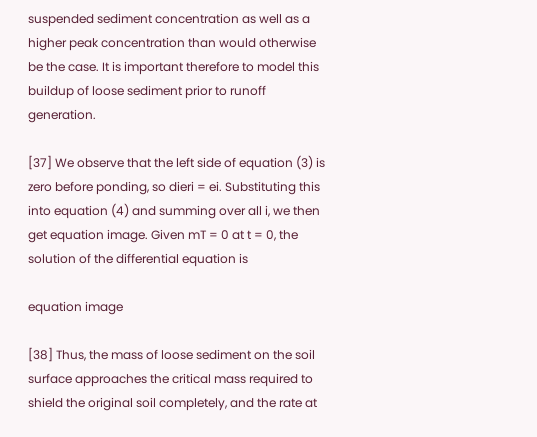suspended sediment concentration as well as a higher peak concentration than would otherwise be the case. It is important therefore to model this buildup of loose sediment prior to runoff generation.

[37] We observe that the left side of equation (3) is zero before ponding, so dieri = ei. Substituting this into equation (4) and summing over all i, we then get equation image. Given mT = 0 at t = 0, the solution of the differential equation is

equation image

[38] Thus, the mass of loose sediment on the soil surface approaches the critical mass required to shield the original soil completely, and the rate at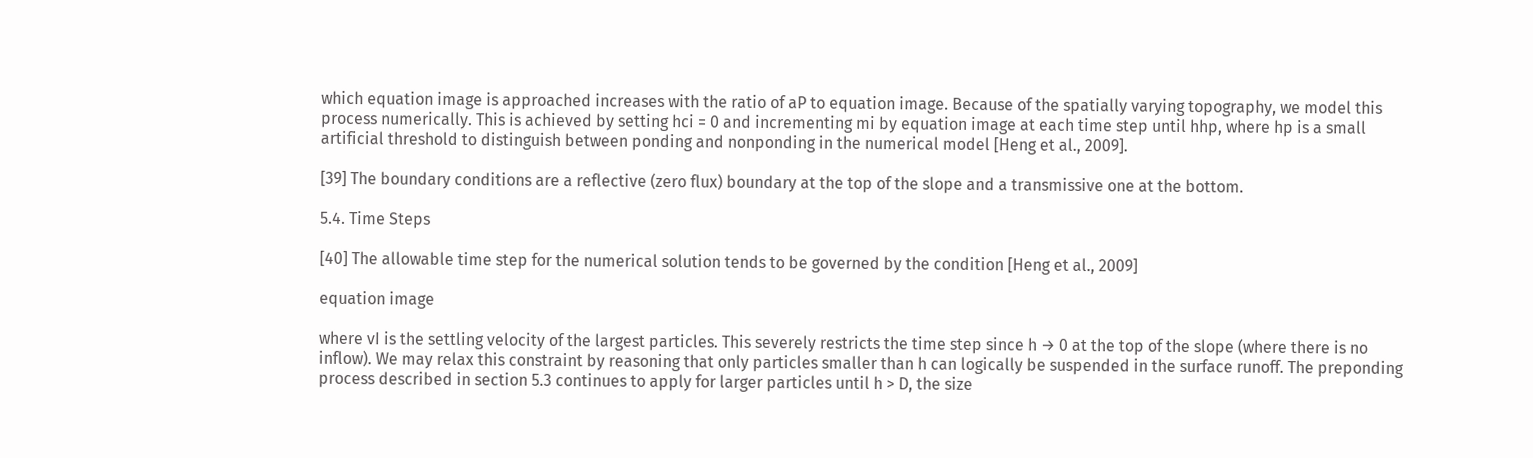which equation image is approached increases with the ratio of aP to equation image. Because of the spatially varying topography, we model this process numerically. This is achieved by setting hci = 0 and incrementing mi by equation image at each time step until hhp, where hp is a small artificial threshold to distinguish between ponding and nonponding in the numerical model [Heng et al., 2009].

[39] The boundary conditions are a reflective (zero flux) boundary at the top of the slope and a transmissive one at the bottom.

5.4. Time Steps

[40] The allowable time step for the numerical solution tends to be governed by the condition [Heng et al., 2009]

equation image

where vI is the settling velocity of the largest particles. This severely restricts the time step since h → 0 at the top of the slope (where there is no inflow). We may relax this constraint by reasoning that only particles smaller than h can logically be suspended in the surface runoff. The preponding process described in section 5.3 continues to apply for larger particles until h > D, the size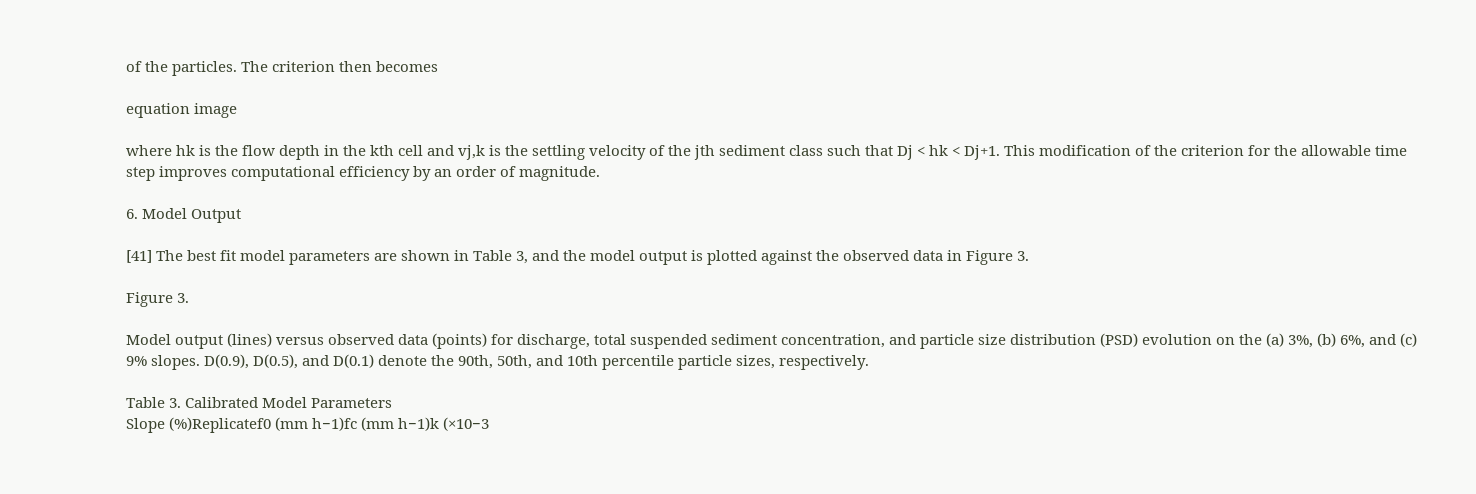of the particles. The criterion then becomes

equation image

where hk is the flow depth in the kth cell and vj,k is the settling velocity of the jth sediment class such that Dj < hk < Dj+1. This modification of the criterion for the allowable time step improves computational efficiency by an order of magnitude.

6. Model Output

[41] The best fit model parameters are shown in Table 3, and the model output is plotted against the observed data in Figure 3.

Figure 3.

Model output (lines) versus observed data (points) for discharge, total suspended sediment concentration, and particle size distribution (PSD) evolution on the (a) 3%, (b) 6%, and (c) 9% slopes. D(0.9), D(0.5), and D(0.1) denote the 90th, 50th, and 10th percentile particle sizes, respectively.

Table 3. Calibrated Model Parameters
Slope (%)Replicatef0 (mm h−1)fc (mm h−1)k (×10−3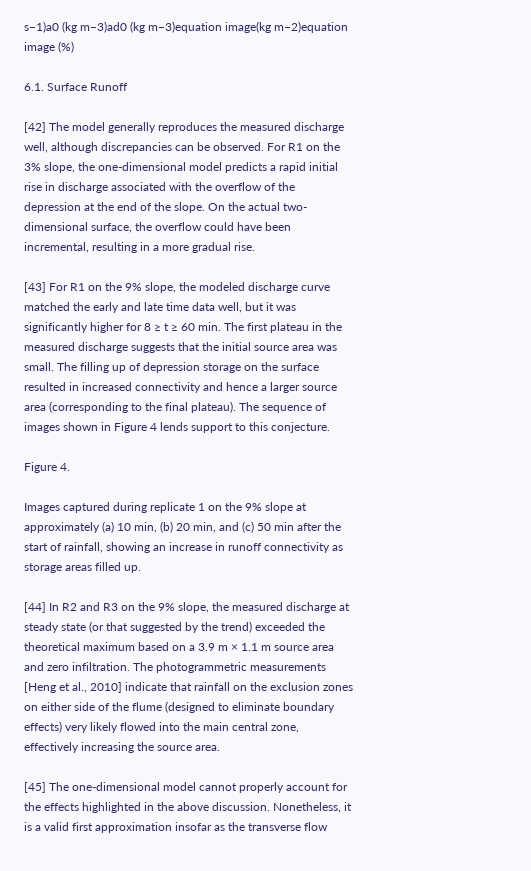s−1)a0 (kg m−3)ad0 (kg m−3)equation image(kg m−2)equation image (%)

6.1. Surface Runoff

[42] The model generally reproduces the measured discharge well, although discrepancies can be observed. For R1 on the 3% slope, the one-dimensional model predicts a rapid initial rise in discharge associated with the overflow of the depression at the end of the slope. On the actual two-dimensional surface, the overflow could have been incremental, resulting in a more gradual rise.

[43] For R1 on the 9% slope, the modeled discharge curve matched the early and late time data well, but it was significantly higher for 8 ≥ t ≥ 60 min. The first plateau in the measured discharge suggests that the initial source area was small. The filling up of depression storage on the surface resulted in increased connectivity and hence a larger source area (corresponding to the final plateau). The sequence of images shown in Figure 4 lends support to this conjecture.

Figure 4.

Images captured during replicate 1 on the 9% slope at approximately (a) 10 min, (b) 20 min, and (c) 50 min after the start of rainfall, showing an increase in runoff connectivity as storage areas filled up.

[44] In R2 and R3 on the 9% slope, the measured discharge at steady state (or that suggested by the trend) exceeded the theoretical maximum based on a 3.9 m × 1.1 m source area and zero infiltration. The photogrammetric measurements [Heng et al., 2010] indicate that rainfall on the exclusion zones on either side of the flume (designed to eliminate boundary effects) very likely flowed into the main central zone, effectively increasing the source area.

[45] The one-dimensional model cannot properly account for the effects highlighted in the above discussion. Nonetheless, it is a valid first approximation insofar as the transverse flow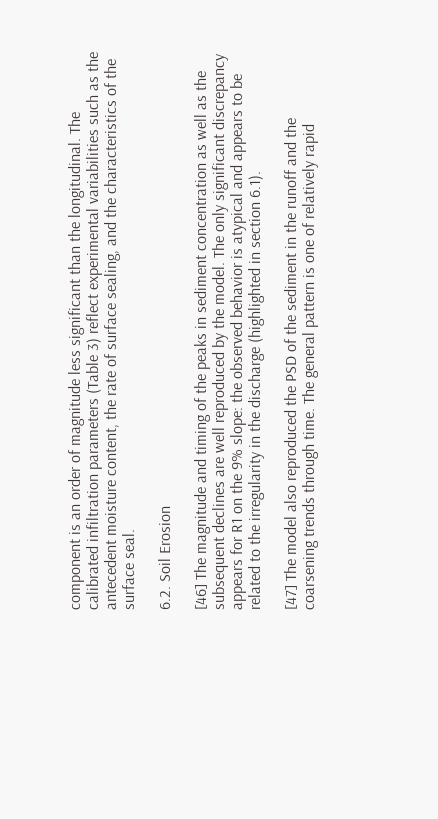component is an order of magnitude less significant than the longitudinal. The calibrated infiltration parameters (Table 3) reflect experimental variabilities such as the antecedent moisture content, the rate of surface sealing, and the characteristics of the surface seal.

6.2. Soil Erosion

[46] The magnitude and timing of the peaks in sediment concentration as well as the subsequent declines are well reproduced by the model. The only significant discrepancy appears for R1 on the 9% slope: the observed behavior is atypical and appears to be related to the irregularity in the discharge (highlighted in section 6.1).

[47] The model also reproduced the PSD of the sediment in the runoff and the coarsening trends through time. The general pattern is one of relatively rapid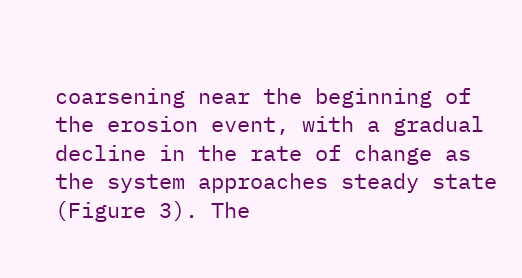coarsening near the beginning of the erosion event, with a gradual decline in the rate of change as the system approaches steady state (Figure 3). The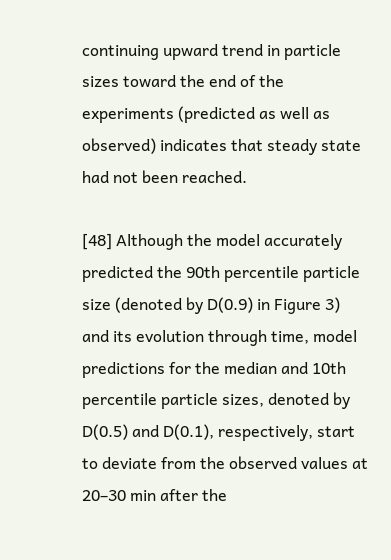continuing upward trend in particle sizes toward the end of the experiments (predicted as well as observed) indicates that steady state had not been reached.

[48] Although the model accurately predicted the 90th percentile particle size (denoted by D(0.9) in Figure 3) and its evolution through time, model predictions for the median and 10th percentile particle sizes, denoted by D(0.5) and D(0.1), respectively, start to deviate from the observed values at 20–30 min after the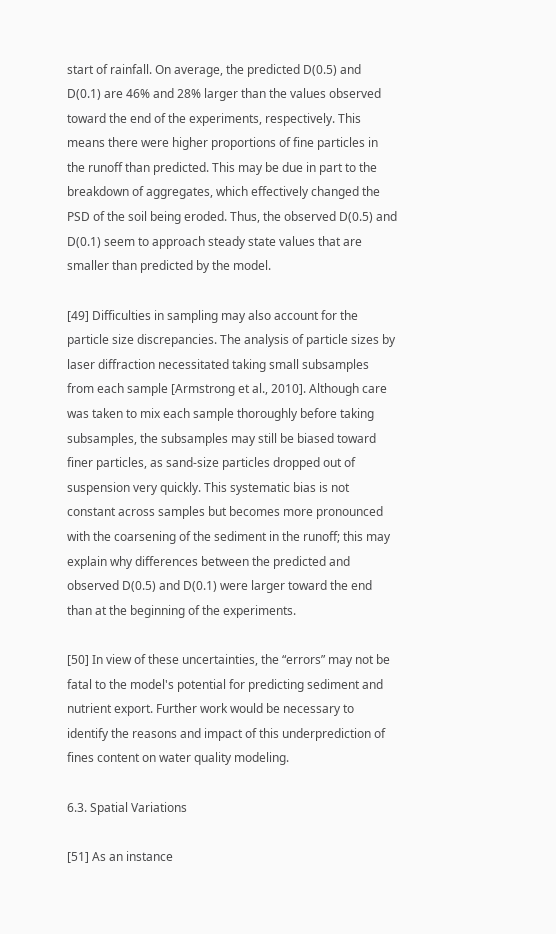start of rainfall. On average, the predicted D(0.5) and D(0.1) are 46% and 28% larger than the values observed toward the end of the experiments, respectively. This means there were higher proportions of fine particles in the runoff than predicted. This may be due in part to the breakdown of aggregates, which effectively changed the PSD of the soil being eroded. Thus, the observed D(0.5) and D(0.1) seem to approach steady state values that are smaller than predicted by the model.

[49] Difficulties in sampling may also account for the particle size discrepancies. The analysis of particle sizes by laser diffraction necessitated taking small subsamples from each sample [Armstrong et al., 2010]. Although care was taken to mix each sample thoroughly before taking subsamples, the subsamples may still be biased toward finer particles, as sand-size particles dropped out of suspension very quickly. This systematic bias is not constant across samples but becomes more pronounced with the coarsening of the sediment in the runoff; this may explain why differences between the predicted and observed D(0.5) and D(0.1) were larger toward the end than at the beginning of the experiments.

[50] In view of these uncertainties, the “errors” may not be fatal to the model's potential for predicting sediment and nutrient export. Further work would be necessary to identify the reasons and impact of this underprediction of fines content on water quality modeling.

6.3. Spatial Variations

[51] As an instance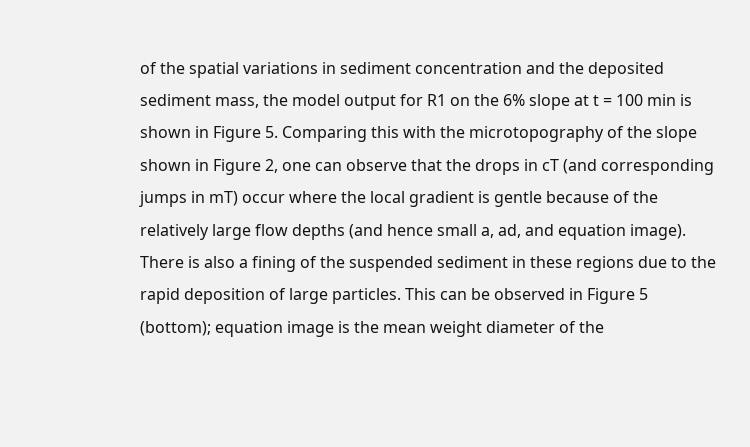of the spatial variations in sediment concentration and the deposited sediment mass, the model output for R1 on the 6% slope at t = 100 min is shown in Figure 5. Comparing this with the microtopography of the slope shown in Figure 2, one can observe that the drops in cT (and corresponding jumps in mT) occur where the local gradient is gentle because of the relatively large flow depths (and hence small a, ad, and equation image). There is also a fining of the suspended sediment in these regions due to the rapid deposition of large particles. This can be observed in Figure 5 (bottom); equation image is the mean weight diameter of the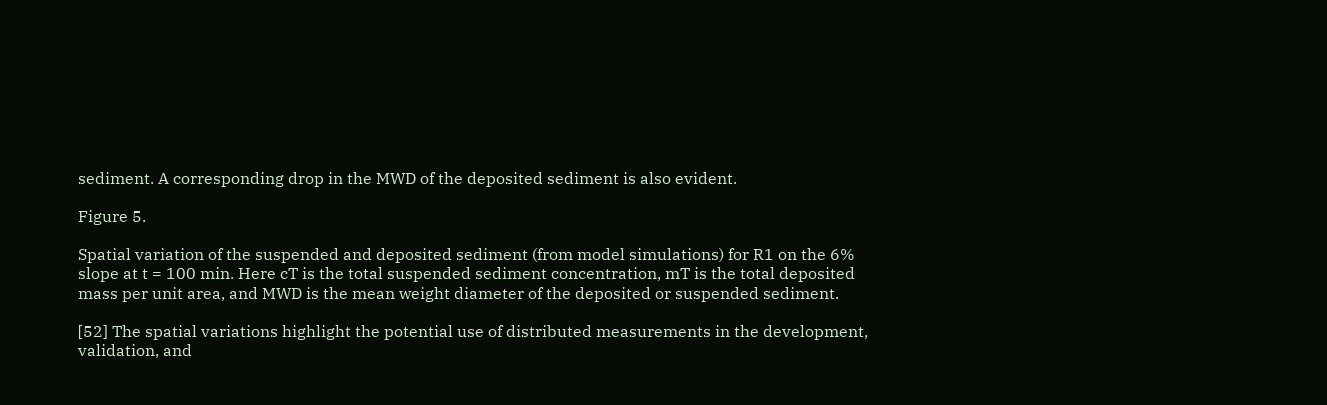sediment. A corresponding drop in the MWD of the deposited sediment is also evident.

Figure 5.

Spatial variation of the suspended and deposited sediment (from model simulations) for R1 on the 6% slope at t = 100 min. Here cT is the total suspended sediment concentration, mT is the total deposited mass per unit area, and MWD is the mean weight diameter of the deposited or suspended sediment.

[52] The spatial variations highlight the potential use of distributed measurements in the development, validation, and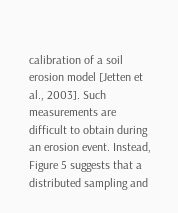calibration of a soil erosion model [Jetten et al., 2003]. Such measurements are difficult to obtain during an erosion event. Instead, Figure 5 suggests that a distributed sampling and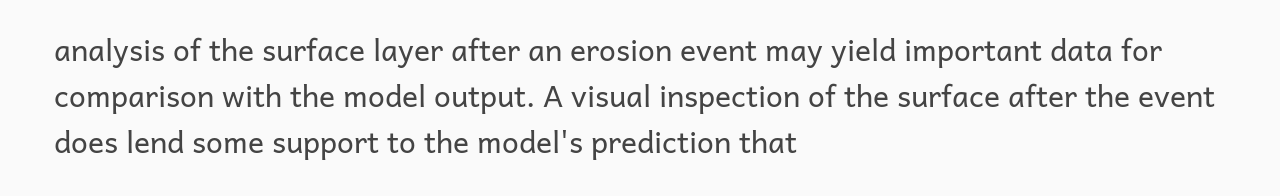analysis of the surface layer after an erosion event may yield important data for comparison with the model output. A visual inspection of the surface after the event does lend some support to the model's prediction that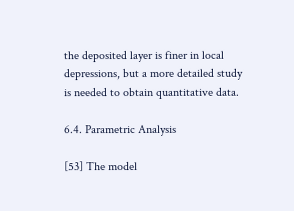the deposited layer is finer in local depressions, but a more detailed study is needed to obtain quantitative data.

6.4. Parametric Analysis

[53] The model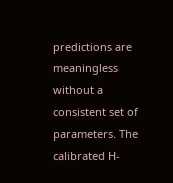predictions are meaningless without a consistent set of parameters. The calibrated H-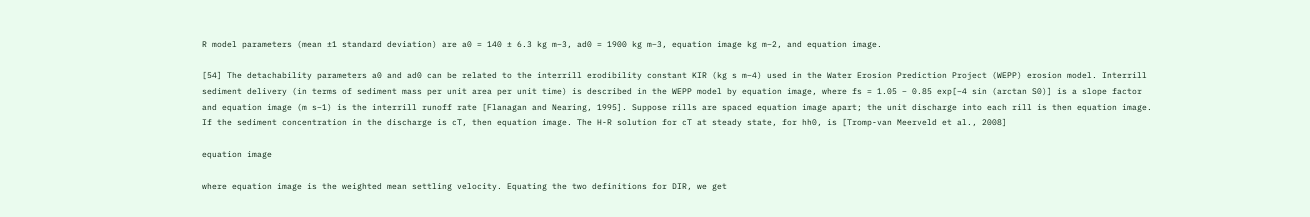R model parameters (mean ±1 standard deviation) are a0 = 140 ± 6.3 kg m−3, ad0 = 1900 kg m−3, equation image kg m−2, and equation image.

[54] The detachability parameters a0 and ad0 can be related to the interrill erodibility constant KIR (kg s m−4) used in the Water Erosion Prediction Project (WEPP) erosion model. Interrill sediment delivery (in terms of sediment mass per unit area per unit time) is described in the WEPP model by equation image, where fs = 1.05 − 0.85 exp[−4 sin (arctan S0)] is a slope factor and equation image (m s−1) is the interrill runoff rate [Flanagan and Nearing, 1995]. Suppose rills are spaced equation image apart; the unit discharge into each rill is then equation image. If the sediment concentration in the discharge is cT, then equation image. The H-R solution for cT at steady state, for hh0, is [Tromp-van Meerveld et al., 2008]

equation image

where equation image is the weighted mean settling velocity. Equating the two definitions for DIR, we get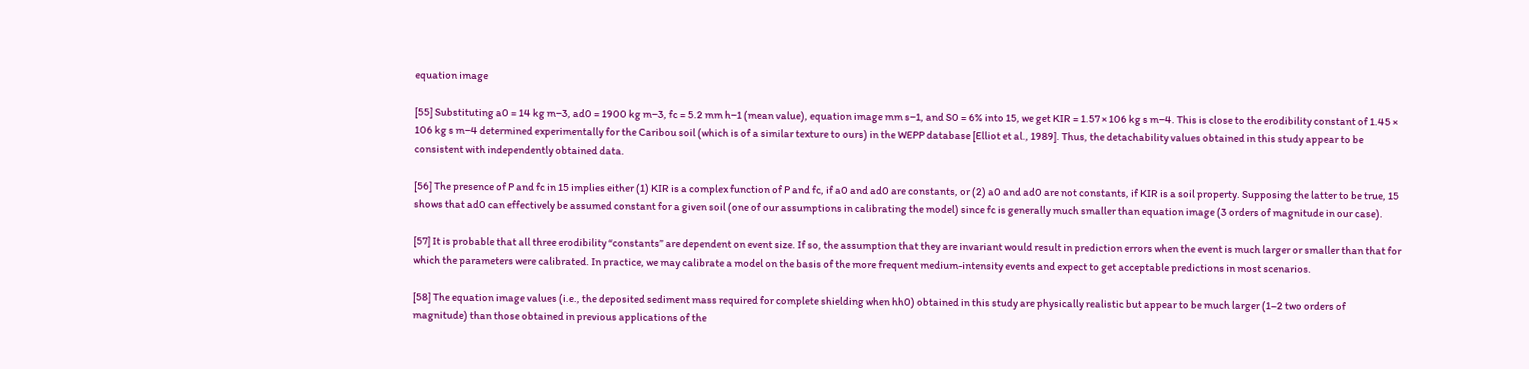equation image

[55] Substituting a0 = 14 kg m−3, ad0 = 1900 kg m−3, fc = 5.2 mm h−1 (mean value), equation image mm s−1, and S0 = 6% into 15, we get KIR = 1.57 × 106 kg s m−4. This is close to the erodibility constant of 1.45 × 106 kg s m−4 determined experimentally for the Caribou soil (which is of a similar texture to ours) in the WEPP database [Elliot et al., 1989]. Thus, the detachability values obtained in this study appear to be consistent with independently obtained data.

[56] The presence of P and fc in 15 implies either (1) KIR is a complex function of P and fc, if a0 and ad0 are constants, or (2) a0 and ad0 are not constants, if KIR is a soil property. Supposing the latter to be true, 15 shows that ad0 can effectively be assumed constant for a given soil (one of our assumptions in calibrating the model) since fc is generally much smaller than equation image (3 orders of magnitude in our case).

[57] It is probable that all three erodibility “constants” are dependent on event size. If so, the assumption that they are invariant would result in prediction errors when the event is much larger or smaller than that for which the parameters were calibrated. In practice, we may calibrate a model on the basis of the more frequent medium-intensity events and expect to get acceptable predictions in most scenarios.

[58] The equation image values (i.e., the deposited sediment mass required for complete shielding when hh0) obtained in this study are physically realistic but appear to be much larger (1–2 two orders of magnitude) than those obtained in previous applications of the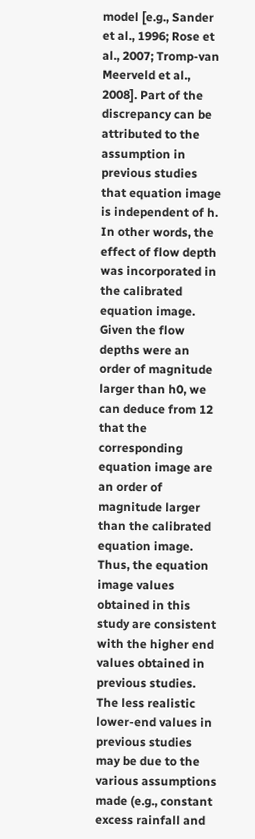model [e.g., Sander et al., 1996; Rose et al., 2007; Tromp-van Meerveld et al., 2008]. Part of the discrepancy can be attributed to the assumption in previous studies that equation image is independent of h. In other words, the effect of flow depth was incorporated in the calibrated equation image. Given the flow depths were an order of magnitude larger than h0, we can deduce from 12 that the corresponding equation image are an order of magnitude larger than the calibrated equation image. Thus, the equation image values obtained in this study are consistent with the higher end values obtained in previous studies. The less realistic lower-end values in previous studies may be due to the various assumptions made (e.g., constant excess rainfall and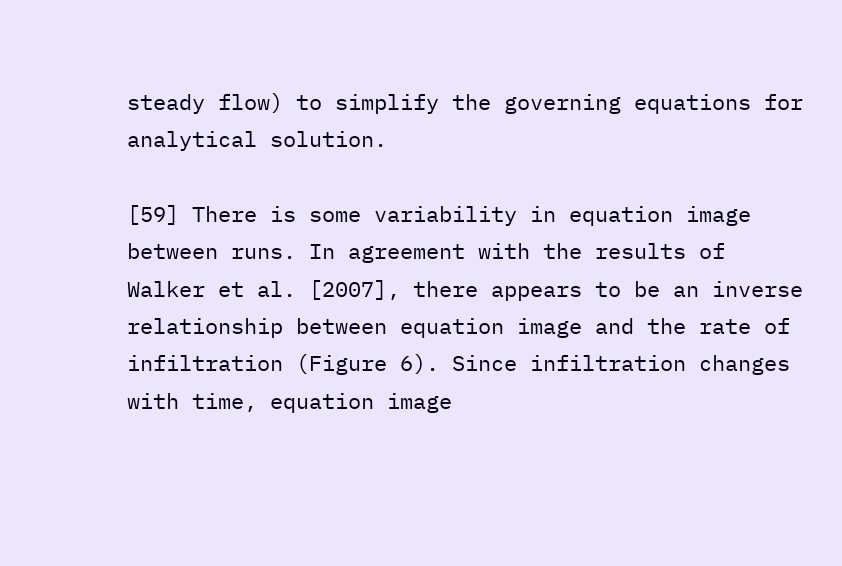steady flow) to simplify the governing equations for analytical solution.

[59] There is some variability in equation image between runs. In agreement with the results of Walker et al. [2007], there appears to be an inverse relationship between equation image and the rate of infiltration (Figure 6). Since infiltration changes with time, equation image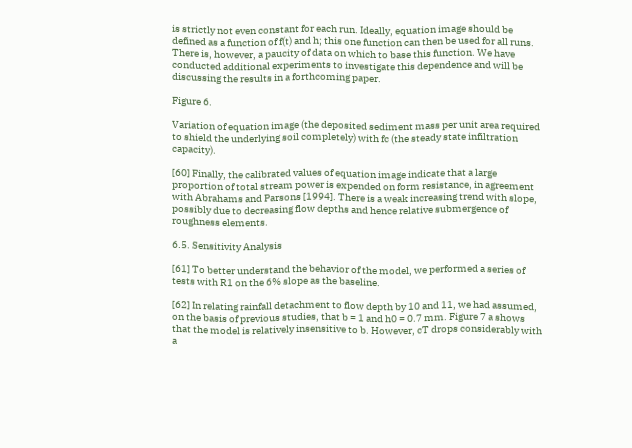is strictly not even constant for each run. Ideally, equation image should be defined as a function of f(t) and h; this one function can then be used for all runs. There is, however, a paucity of data on which to base this function. We have conducted additional experiments to investigate this dependence and will be discussing the results in a forthcoming paper.

Figure 6.

Variation of equation image (the deposited sediment mass per unit area required to shield the underlying soil completely) with fc (the steady state infiltration capacity).

[60] Finally, the calibrated values of equation image indicate that a large proportion of total stream power is expended on form resistance, in agreement with Abrahams and Parsons [1994]. There is a weak increasing trend with slope, possibly due to decreasing flow depths and hence relative submergence of roughness elements.

6.5. Sensitivity Analysis

[61] To better understand the behavior of the model, we performed a series of tests with R1 on the 6% slope as the baseline.

[62] In relating rainfall detachment to flow depth by 10 and 11, we had assumed, on the basis of previous studies, that b = 1 and h0 = 0.7 mm. Figure 7 a shows that the model is relatively insensitive to b. However, cT drops considerably with a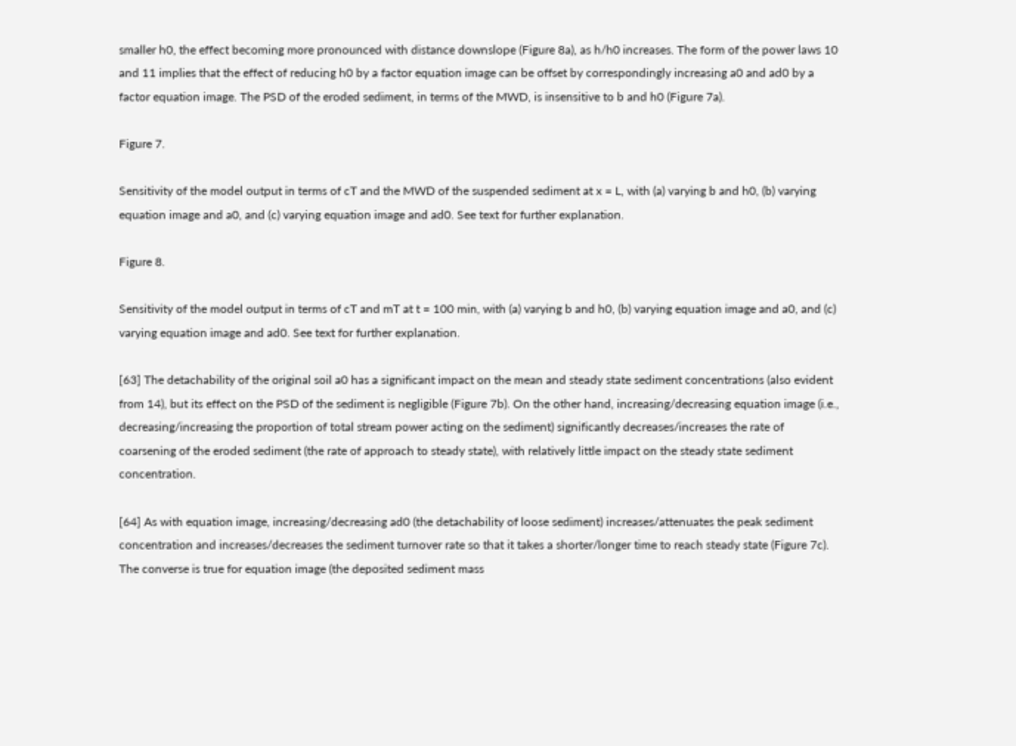smaller h0, the effect becoming more pronounced with distance downslope (Figure 8a), as h/h0 increases. The form of the power laws 10 and 11 implies that the effect of reducing h0 by a factor equation image can be offset by correspondingly increasing a0 and ad0 by a factor equation image. The PSD of the eroded sediment, in terms of the MWD, is insensitive to b and h0 (Figure 7a).

Figure 7.

Sensitivity of the model output in terms of cT and the MWD of the suspended sediment at x = L, with (a) varying b and h0, (b) varying equation image and a0, and (c) varying equation image and ad0. See text for further explanation.

Figure 8.

Sensitivity of the model output in terms of cT and mT at t = 100 min, with (a) varying b and h0, (b) varying equation image and a0, and (c) varying equation image and ad0. See text for further explanation.

[63] The detachability of the original soil a0 has a significant impact on the mean and steady state sediment concentrations (also evident from 14), but its effect on the PSD of the sediment is negligible (Figure 7b). On the other hand, increasing/decreasing equation image (i.e., decreasing/increasing the proportion of total stream power acting on the sediment) significantly decreases/increases the rate of coarsening of the eroded sediment (the rate of approach to steady state), with relatively little impact on the steady state sediment concentration.

[64] As with equation image, increasing/decreasing ad0 (the detachability of loose sediment) increases/attenuates the peak sediment concentration and increases/decreases the sediment turnover rate so that it takes a shorter/longer time to reach steady state (Figure 7c). The converse is true for equation image (the deposited sediment mass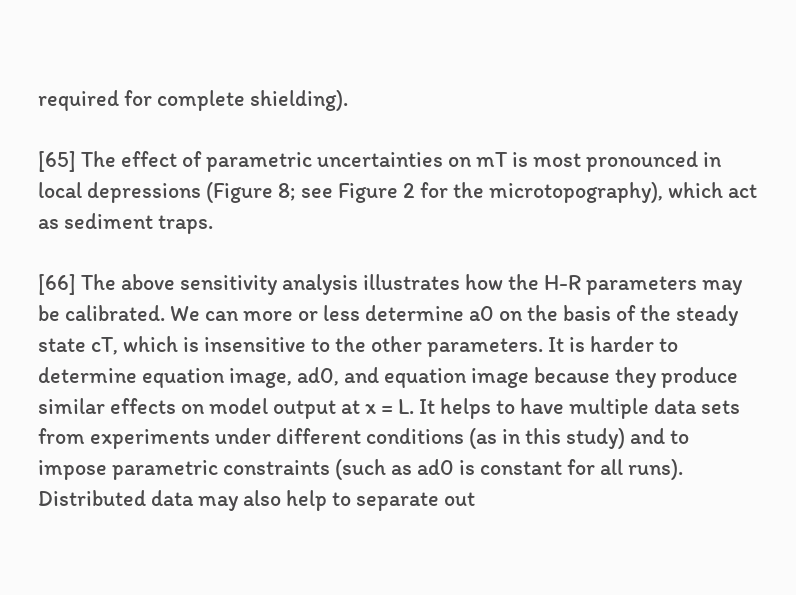required for complete shielding).

[65] The effect of parametric uncertainties on mT is most pronounced in local depressions (Figure 8; see Figure 2 for the microtopography), which act as sediment traps.

[66] The above sensitivity analysis illustrates how the H-R parameters may be calibrated. We can more or less determine a0 on the basis of the steady state cT, which is insensitive to the other parameters. It is harder to determine equation image, ad0, and equation image because they produce similar effects on model output at x = L. It helps to have multiple data sets from experiments under different conditions (as in this study) and to impose parametric constraints (such as ad0 is constant for all runs). Distributed data may also help to separate out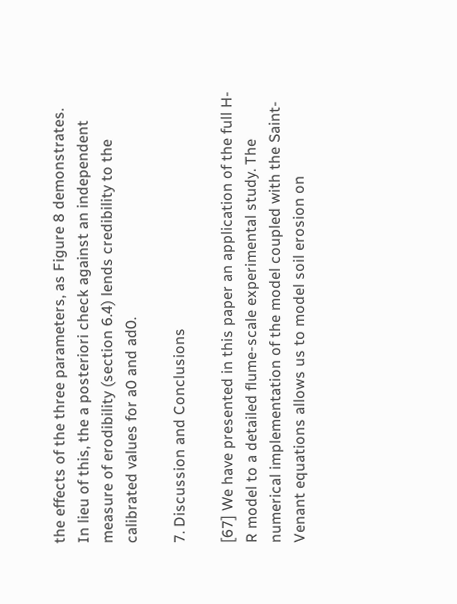the effects of the three parameters, as Figure 8 demonstrates. In lieu of this, the a posteriori check against an independent measure of erodibility (section 6.4) lends credibility to the calibrated values for a0 and ad0.

7. Discussion and Conclusions

[67] We have presented in this paper an application of the full H-R model to a detailed flume-scale experimental study. The numerical implementation of the model coupled with the Saint-Venant equations allows us to model soil erosion on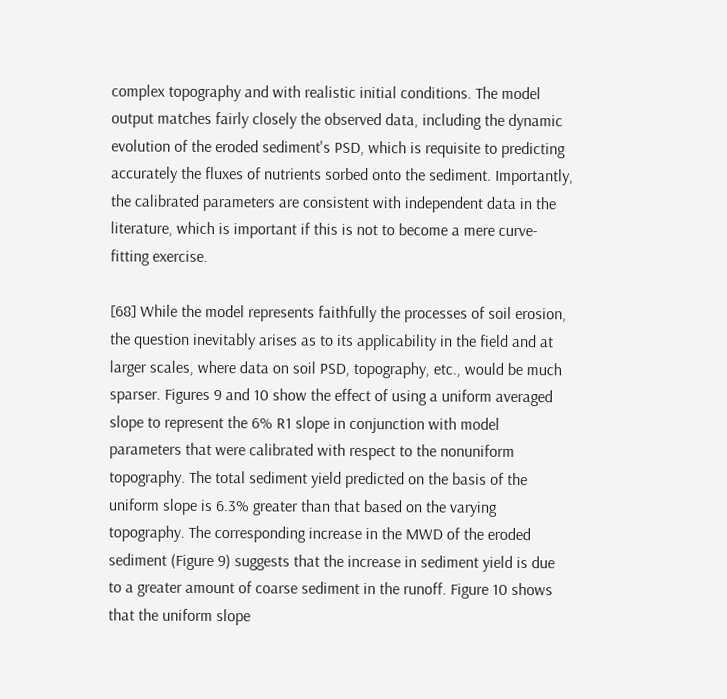complex topography and with realistic initial conditions. The model output matches fairly closely the observed data, including the dynamic evolution of the eroded sediment's PSD, which is requisite to predicting accurately the fluxes of nutrients sorbed onto the sediment. Importantly, the calibrated parameters are consistent with independent data in the literature, which is important if this is not to become a mere curve-fitting exercise.

[68] While the model represents faithfully the processes of soil erosion, the question inevitably arises as to its applicability in the field and at larger scales, where data on soil PSD, topography, etc., would be much sparser. Figures 9 and 10 show the effect of using a uniform averaged slope to represent the 6% R1 slope in conjunction with model parameters that were calibrated with respect to the nonuniform topography. The total sediment yield predicted on the basis of the uniform slope is 6.3% greater than that based on the varying topography. The corresponding increase in the MWD of the eroded sediment (Figure 9) suggests that the increase in sediment yield is due to a greater amount of coarse sediment in the runoff. Figure 10 shows that the uniform slope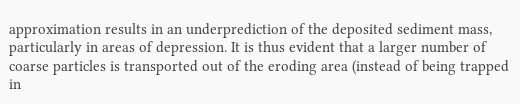approximation results in an underprediction of the deposited sediment mass, particularly in areas of depression. It is thus evident that a larger number of coarse particles is transported out of the eroding area (instead of being trapped in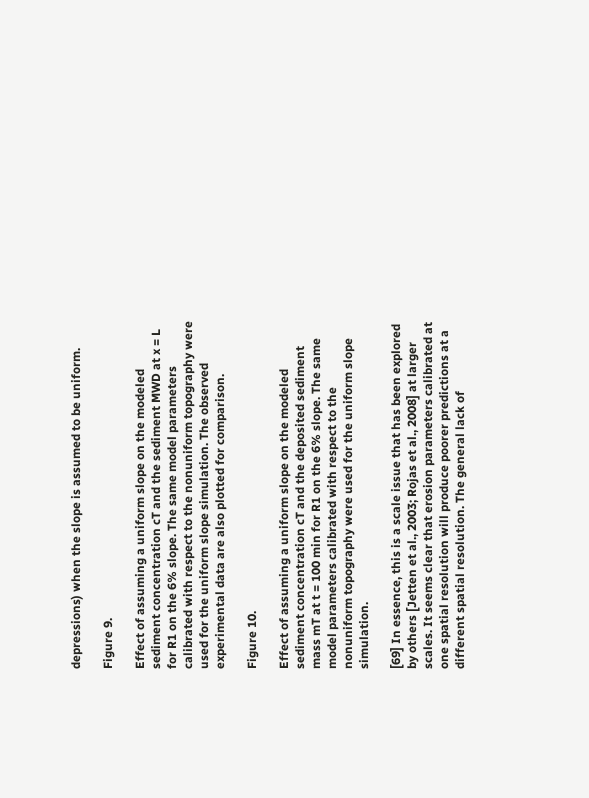depressions) when the slope is assumed to be uniform.

Figure 9.

Effect of assuming a uniform slope on the modeled sediment concentration cT and the sediment MWD at x = L for R1 on the 6% slope. The same model parameters calibrated with respect to the nonuniform topography were used for the uniform slope simulation. The observed experimental data are also plotted for comparison.

Figure 10.

Effect of assuming a uniform slope on the modeled sediment concentration cT and the deposited sediment mass mT at t = 100 min for R1 on the 6% slope. The same model parameters calibrated with respect to the nonuniform topography were used for the uniform slope simulation.

[69] In essence, this is a scale issue that has been explored by others [Jetten et al., 2003; Rojas et al., 2008] at larger scales. It seems clear that erosion parameters calibrated at one spatial resolution will produce poorer predictions at a different spatial resolution. The general lack of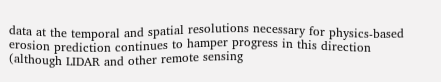data at the temporal and spatial resolutions necessary for physics-based erosion prediction continues to hamper progress in this direction (although LIDAR and other remote sensing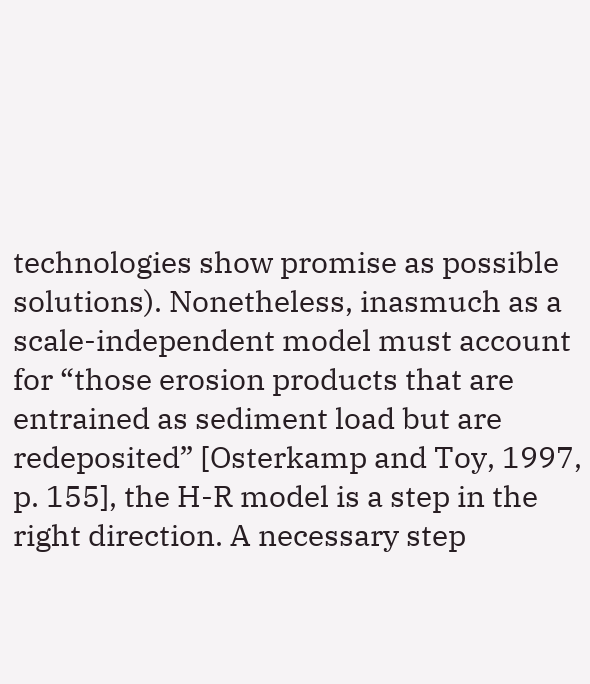technologies show promise as possible solutions). Nonetheless, inasmuch as a scale-independent model must account for “those erosion products that are entrained as sediment load but are redeposited” [Osterkamp and Toy, 1997, p. 155], the H-R model is a step in the right direction. A necessary step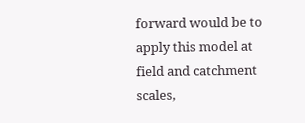forward would be to apply this model at field and catchment scales,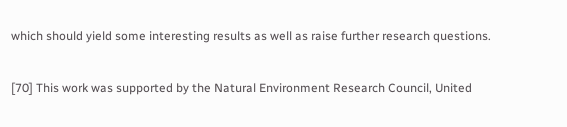which should yield some interesting results as well as raise further research questions.


[70] This work was supported by the Natural Environment Research Council, United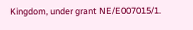Kingdom, under grant NE/E007015/1.